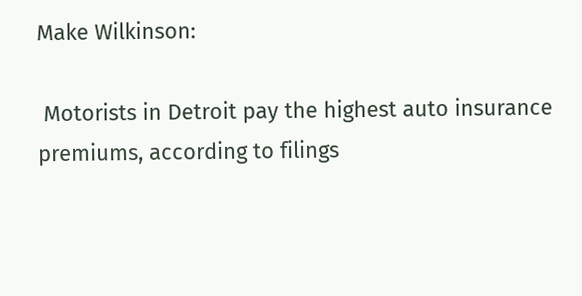Make Wilkinson:

 Motorists in Detroit pay the highest auto insurance premiums, according to filings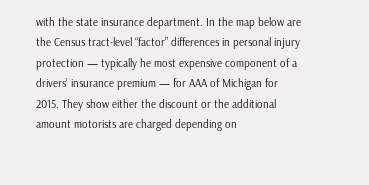with the state insurance department. In the map below are the Census tract-level “factor” differences in personal injury protection — typically he most expensive component of a drivers’ insurance premium — for AAA of Michigan for 2015. They show either the discount or the additional amount motorists are charged depending on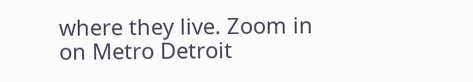where they live. Zoom in on Metro Detroit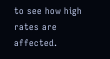to see how high rates are affected.